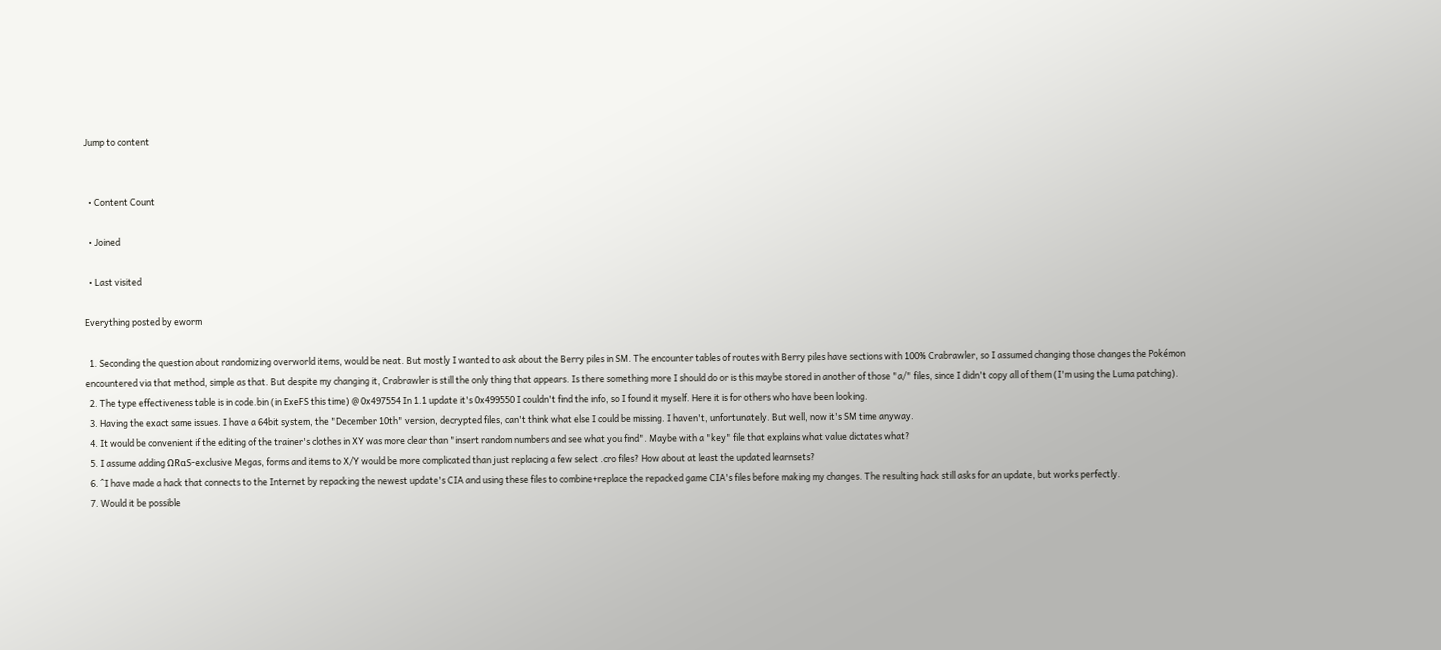Jump to content


  • Content Count

  • Joined

  • Last visited

Everything posted by eworm

  1. Seconding the question about randomizing overworld items, would be neat. But mostly I wanted to ask about the Berry piles in SM. The encounter tables of routes with Berry piles have sections with 100% Crabrawler, so I assumed changing those changes the Pokémon encountered via that method, simple as that. But despite my changing it, Crabrawler is still the only thing that appears. Is there something more I should do or is this maybe stored in another of those "a/" files, since I didn't copy all of them (I'm using the Luma patching).
  2. The type effectiveness table is in code.bin (in ExeFS this time) @ 0x497554 In 1.1 update it's 0x499550 I couldn't find the info, so I found it myself. Here it is for others who have been looking.
  3. Having the exact same issues. I have a 64bit system, the "December 10th" version, decrypted files, can't think what else I could be missing. I haven't, unfortunately. But well, now it's SM time anyway.
  4. It would be convenient if the editing of the trainer's clothes in XY was more clear than "insert random numbers and see what you find". Maybe with a "key" file that explains what value dictates what?
  5. I assume adding ΩRαS-exclusive Megas, forms and items to X/Y would be more complicated than just replacing a few select .cro files? How about at least the updated learnsets?
  6. ^I have made a hack that connects to the Internet by repacking the newest update's CIA and using these files to combine+replace the repacked game CIA's files before making my changes. The resulting hack still asks for an update, but works perfectly.
  7. Would it be possible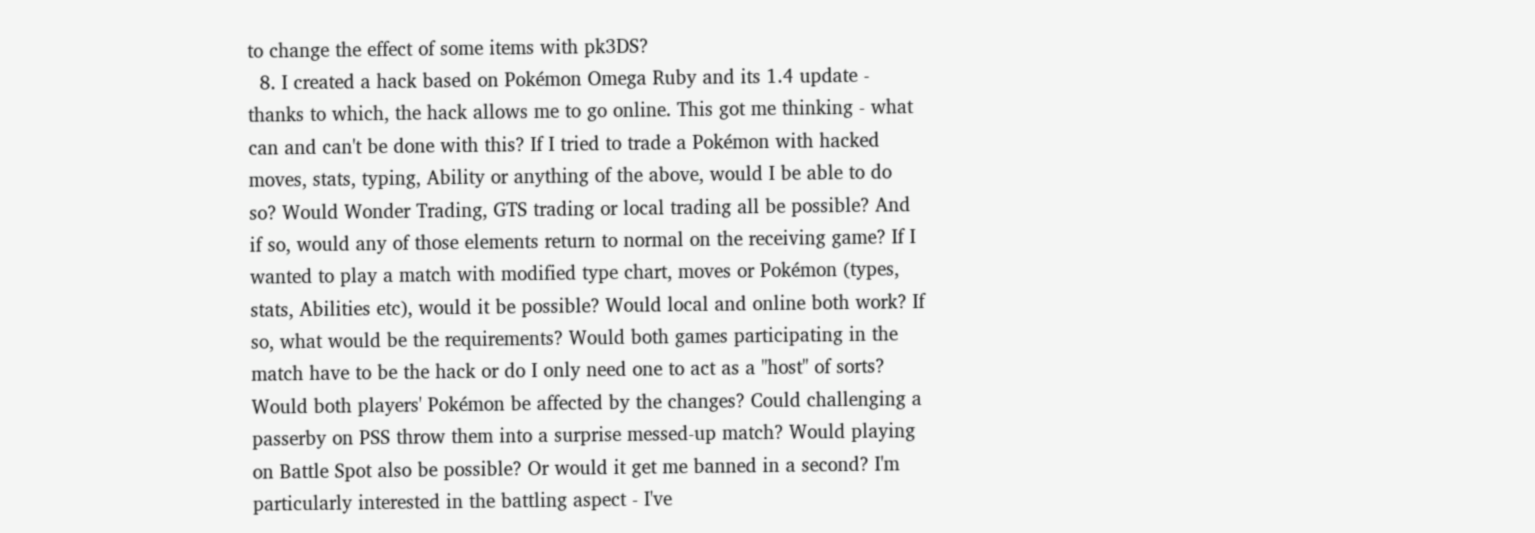to change the effect of some items with pk3DS?
  8. I created a hack based on Pokémon Omega Ruby and its 1.4 update - thanks to which, the hack allows me to go online. This got me thinking - what can and can't be done with this? If I tried to trade a Pokémon with hacked moves, stats, typing, Ability or anything of the above, would I be able to do so? Would Wonder Trading, GTS trading or local trading all be possible? And if so, would any of those elements return to normal on the receiving game? If I wanted to play a match with modified type chart, moves or Pokémon (types, stats, Abilities etc), would it be possible? Would local and online both work? If so, what would be the requirements? Would both games participating in the match have to be the hack or do I only need one to act as a "host" of sorts? Would both players' Pokémon be affected by the changes? Could challenging a passerby on PSS throw them into a surprise messed-up match? Would playing on Battle Spot also be possible? Or would it get me banned in a second? I'm particularly interested in the battling aspect - I've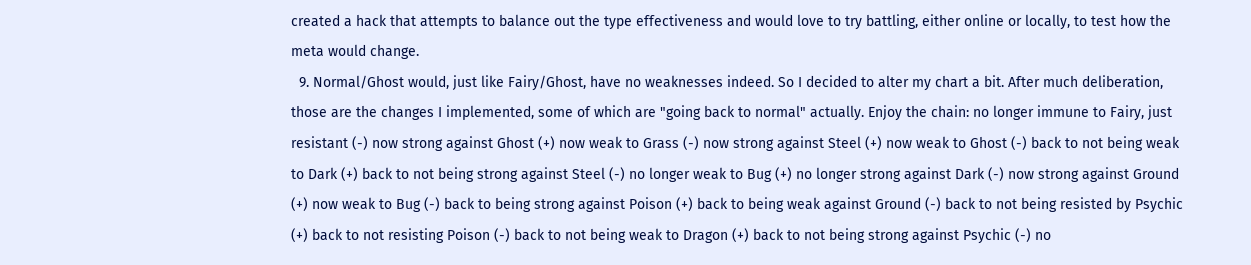created a hack that attempts to balance out the type effectiveness and would love to try battling, either online or locally, to test how the meta would change.
  9. Normal/Ghost would, just like Fairy/Ghost, have no weaknesses indeed. So I decided to alter my chart a bit. After much deliberation, those are the changes I implemented, some of which are "going back to normal" actually. Enjoy the chain: no longer immune to Fairy, just resistant (-) now strong against Ghost (+) now weak to Grass (-) now strong against Steel (+) now weak to Ghost (-) back to not being weak to Dark (+) back to not being strong against Steel (-) no longer weak to Bug (+) no longer strong against Dark (-) now strong against Ground (+) now weak to Bug (-) back to being strong against Poison (+) back to being weak against Ground (-) back to not being resisted by Psychic (+) back to not resisting Poison (-) back to not being weak to Dragon (+) back to not being strong against Psychic (-) no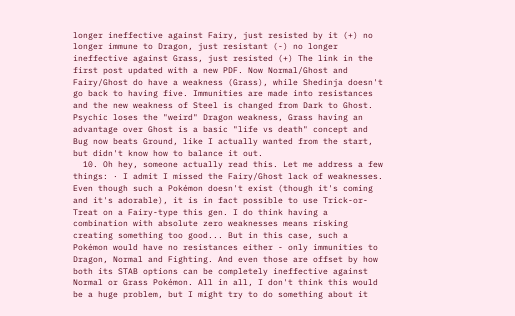longer ineffective against Fairy, just resisted by it (+) no longer immune to Dragon, just resistant (-) no longer ineffective against Grass, just resisted (+) The link in the first post updated with a new PDF. Now Normal/Ghost and Fairy/Ghost do have a weakness (Grass), while Shedinja doesn't go back to having five. Immunities are made into resistances and the new weakness of Steel is changed from Dark to Ghost. Psychic loses the "weird" Dragon weakness, Grass having an advantage over Ghost is a basic "life vs death" concept and Bug now beats Ground, like I actually wanted from the start, but didn't know how to balance it out.
  10. Oh hey, someone actually read this. Let me address a few things: · I admit I missed the Fairy/Ghost lack of weaknesses. Even though such a Pokémon doesn't exist (though it's coming and it's adorable), it is in fact possible to use Trick-or-Treat on a Fairy-type this gen. I do think having a combination with absolute zero weaknesses means risking creating something too good... But in this case, such a Pokémon would have no resistances either - only immunities to Dragon, Normal and Fighting. And even those are offset by how both its STAB options can be completely ineffective against Normal or Grass Pokémon. All in all, I don't think this would be a huge problem, but I might try to do something about it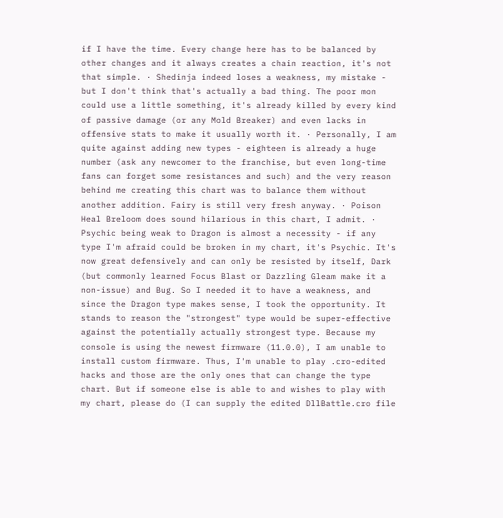if I have the time. Every change here has to be balanced by other changes and it always creates a chain reaction, it's not that simple. · Shedinja indeed loses a weakness, my mistake - but I don't think that's actually a bad thing. The poor mon could use a little something, it's already killed by every kind of passive damage (or any Mold Breaker) and even lacks in offensive stats to make it usually worth it. · Personally, I am quite against adding new types - eighteen is already a huge number (ask any newcomer to the franchise, but even long-time fans can forget some resistances and such) and the very reason behind me creating this chart was to balance them without another addition. Fairy is still very fresh anyway. · Poison Heal Breloom does sound hilarious in this chart, I admit. · Psychic being weak to Dragon is almost a necessity - if any type I'm afraid could be broken in my chart, it's Psychic. It's now great defensively and can only be resisted by itself, Dark (but commonly learned Focus Blast or Dazzling Gleam make it a non-issue) and Bug. So I needed it to have a weakness, and since the Dragon type makes sense, I took the opportunity. It stands to reason the "strongest" type would be super-effective against the potentially actually strongest type. Because my console is using the newest firmware (11.0.0), I am unable to install custom firmware. Thus, I'm unable to play .cro-edited hacks and those are the only ones that can change the type chart. But if someone else is able to and wishes to play with my chart, please do (I can supply the edited DllBattle.cro file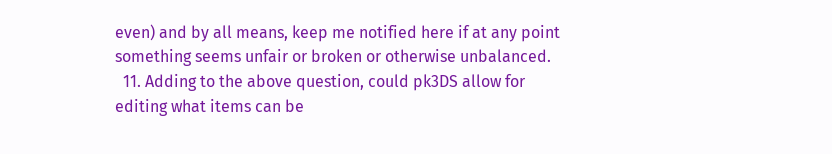even) and by all means, keep me notified here if at any point something seems unfair or broken or otherwise unbalanced.
  11. Adding to the above question, could pk3DS allow for editing what items can be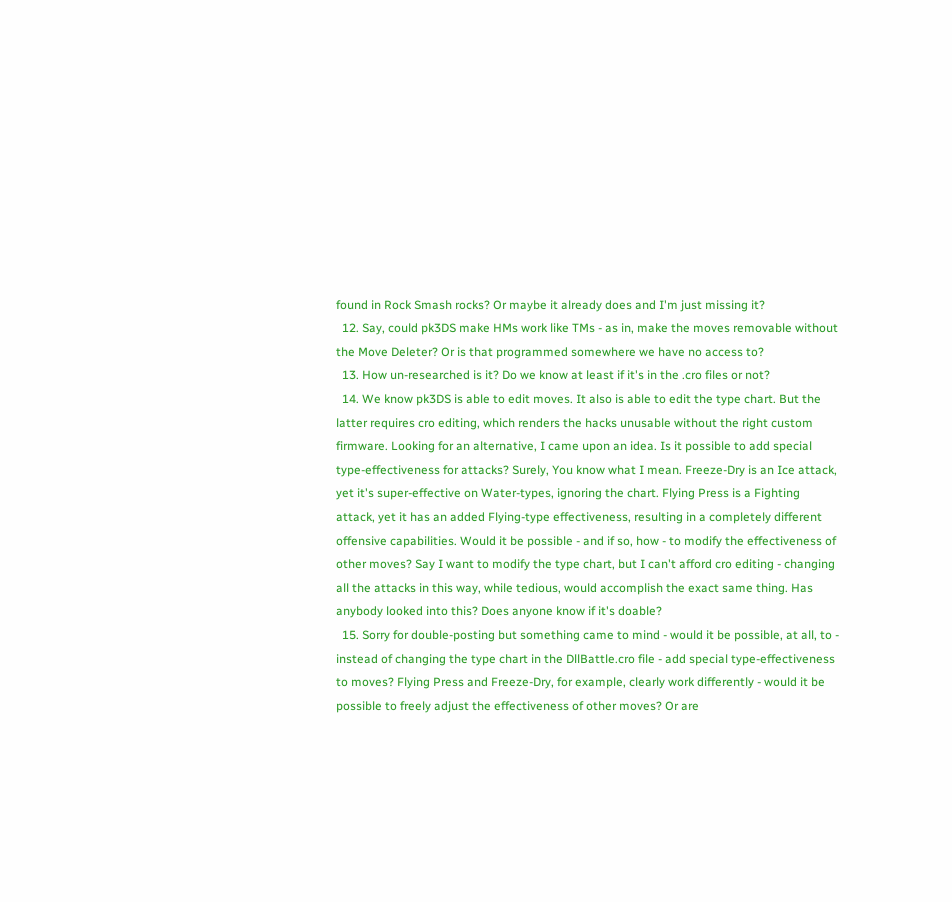found in Rock Smash rocks? Or maybe it already does and I'm just missing it?
  12. Say, could pk3DS make HMs work like TMs - as in, make the moves removable without the Move Deleter? Or is that programmed somewhere we have no access to?
  13. How un-researched is it? Do we know at least if it's in the .cro files or not?
  14. We know pk3DS is able to edit moves. It also is able to edit the type chart. But the latter requires cro editing, which renders the hacks unusable without the right custom firmware. Looking for an alternative, I came upon an idea. Is it possible to add special type-effectiveness for attacks? Surely, You know what I mean. Freeze-Dry is an Ice attack, yet it's super-effective on Water-types, ignoring the chart. Flying Press is a Fighting attack, yet it has an added Flying-type effectiveness, resulting in a completely different offensive capabilities. Would it be possible - and if so, how - to modify the effectiveness of other moves? Say I want to modify the type chart, but I can't afford cro editing - changing all the attacks in this way, while tedious, would accomplish the exact same thing. Has anybody looked into this? Does anyone know if it's doable?
  15. Sorry for double-posting but something came to mind - would it be possible, at all, to - instead of changing the type chart in the DllBattle.cro file - add special type-effectiveness to moves? Flying Press and Freeze-Dry, for example, clearly work differently - would it be possible to freely adjust the effectiveness of other moves? Or are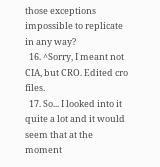those exceptions impossible to replicate in any way?
  16. ^Sorry, I meant not CIA, but CRO. Edited cro files.
  17. So... I looked into it quite a lot and it would seem that at the moment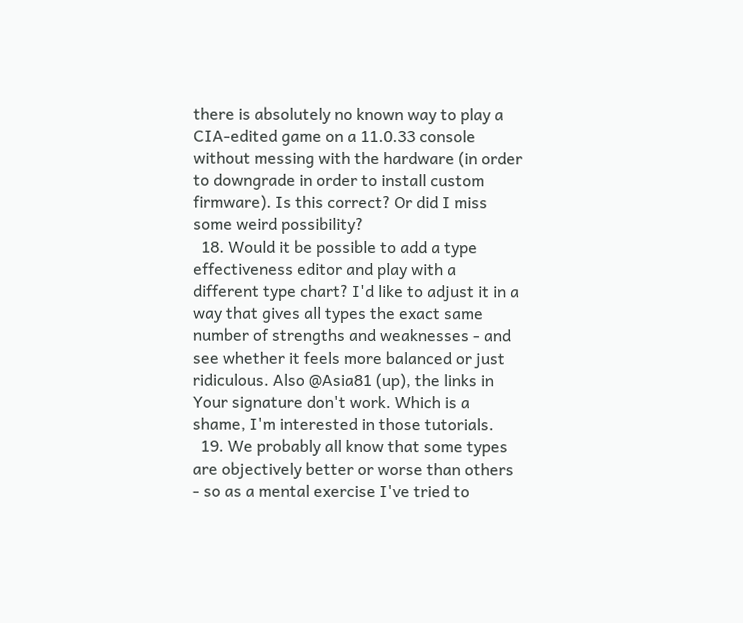there is absolutely no known way to play a CIA-edited game on a 11.0.33 console without messing with the hardware (in order to downgrade in order to install custom firmware). Is this correct? Or did I miss some weird possibility?
  18. Would it be possible to add a type effectiveness editor and play with a different type chart? I'd like to adjust it in a way that gives all types the exact same number of strengths and weaknesses - and see whether it feels more balanced or just ridiculous. Also @Asia81 (up), the links in Your signature don't work. Which is a shame, I'm interested in those tutorials.
  19. We probably all know that some types are objectively better or worse than others - so as a mental exercise I've tried to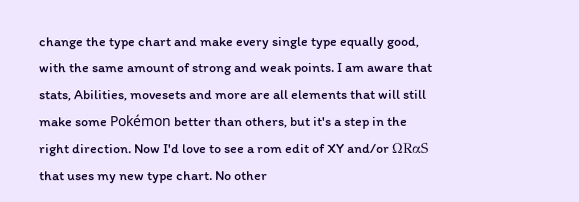change the type chart and make every single type equally good, with the same amount of strong and weak points. I am aware that stats, Abilities, movesets and more are all elements that will still make some Pokémon better than others, but it's a step in the right direction. Now I'd love to see a rom edit of XY and/or ΩRαS that uses my new type chart. No other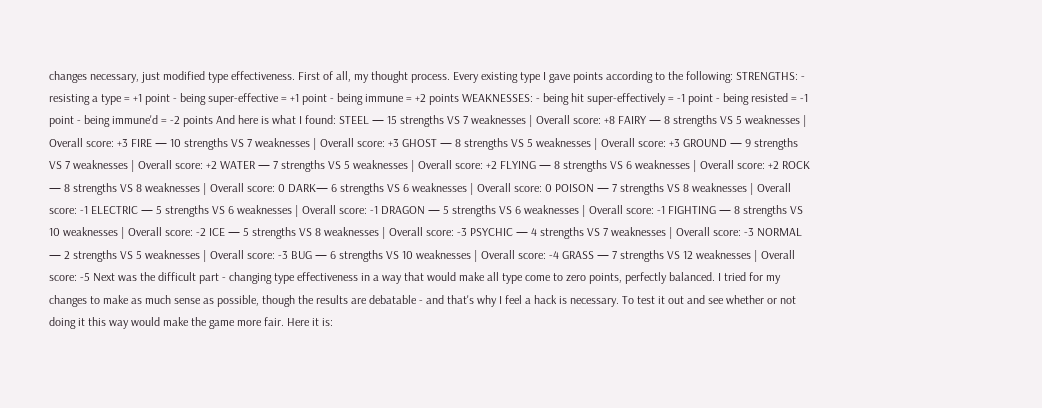changes necessary, just modified type effectiveness. First of all, my thought process. Every existing type I gave points according to the following: STRENGTHS: - resisting a type = +1 point - being super-effective = +1 point - being immune = +2 points WEAKNESSES: - being hit super-effectively = -1 point - being resisted = -1 point - being immune'd = -2 points And here is what I found: STEEL — 15 strengths VS 7 weaknesses | Overall score: +8 FAIRY — 8 strengths VS 5 weaknesses | Overall score: +3 FIRE — 10 strengths VS 7 weaknesses | Overall score: +3 GHOST — 8 strengths VS 5 weaknesses | Overall score: +3 GROUND — 9 strengths VS 7 weaknesses | Overall score: +2 WATER — 7 strengths VS 5 weaknesses | Overall score: +2 FLYING — 8 strengths VS 6 weaknesses | Overall score: +2 ROCK — 8 strengths VS 8 weaknesses | Overall score: 0 DARK— 6 strengths VS 6 weaknesses | Overall score: 0 POISON — 7 strengths VS 8 weaknesses | Overall score: -1 ELECTRIC — 5 strengths VS 6 weaknesses | Overall score: -1 DRAGON — 5 strengths VS 6 weaknesses | Overall score: -1 FIGHTING — 8 strengths VS 10 weaknesses | Overall score: -2 ICE — 5 strengths VS 8 weaknesses | Overall score: -3 PSYCHIC — 4 strengths VS 7 weaknesses | Overall score: -3 NORMAL — 2 strengths VS 5 weaknesses | Overall score: -3 BUG — 6 strengths VS 10 weaknesses | Overall score: -4 GRASS — 7 strengths VS 12 weaknesses | Overall score: -5 Next was the difficult part - changing type effectiveness in a way that would make all type come to zero points, perfectly balanced. I tried for my changes to make as much sense as possible, though the results are debatable - and that's why I feel a hack is necessary. To test it out and see whether or not doing it this way would make the game more fair. Here it is: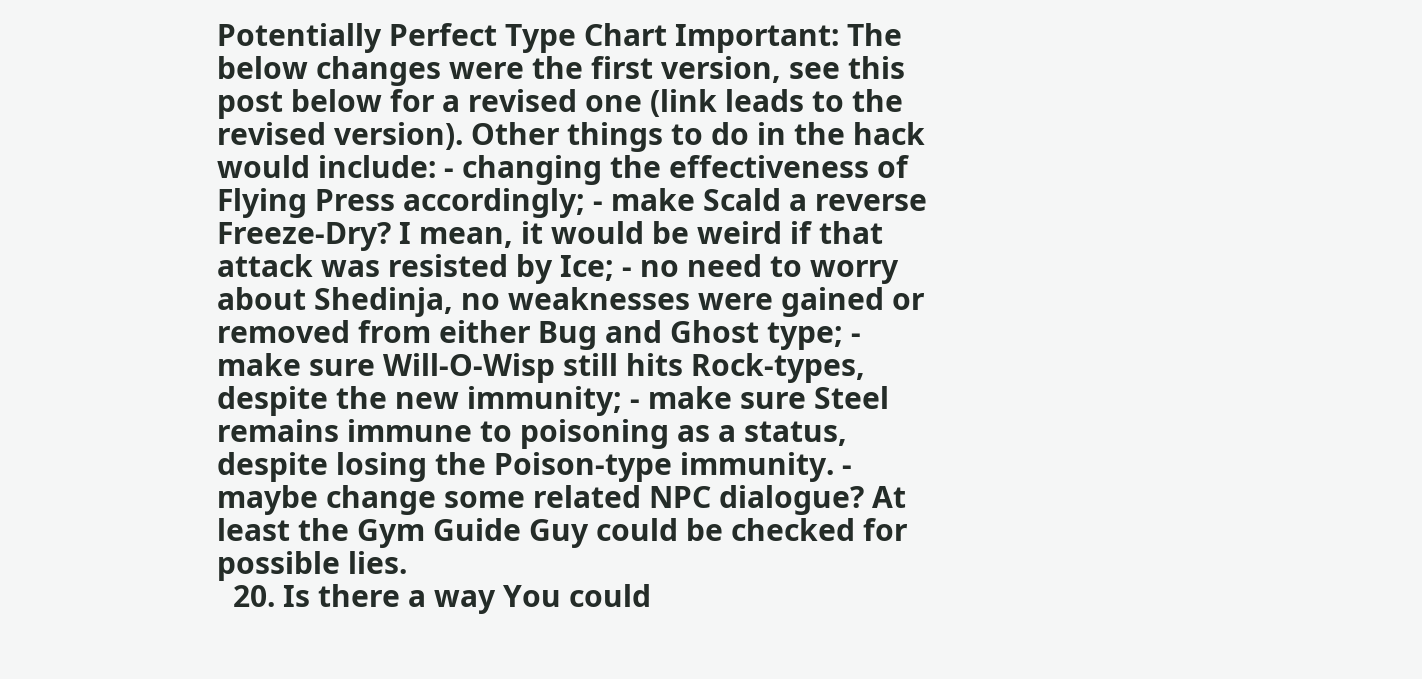Potentially Perfect Type Chart Important: The below changes were the first version, see this post below for a revised one (link leads to the revised version). Other things to do in the hack would include: - changing the effectiveness of Flying Press accordingly; - make Scald a reverse Freeze-Dry? I mean, it would be weird if that attack was resisted by Ice; - no need to worry about Shedinja, no weaknesses were gained or removed from either Bug and Ghost type; - make sure Will-O-Wisp still hits Rock-types, despite the new immunity; - make sure Steel remains immune to poisoning as a status, despite losing the Poison-type immunity. - maybe change some related NPC dialogue? At least the Gym Guide Guy could be checked for possible lies.
  20. Is there a way You could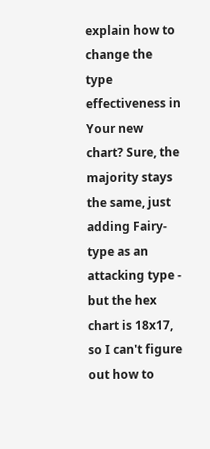explain how to change the type effectiveness in Your new chart? Sure, the majority stays the same, just adding Fairy-type as an attacking type - but the hex chart is 18x17, so I can't figure out how to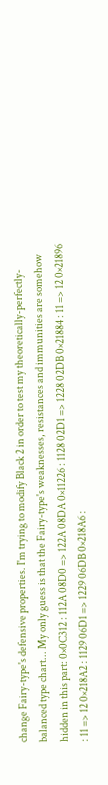change Fairy-type's defensive properties. I'm trying to modify Black 2 in order to test my theoretically-perfectly-balanced type chart... My only guess is that the Fairy-type's weaknesses, resistances and immunities are somehow hidden in this part: 0×0C312 : 112A 08D0 => 122A 08DA 0×11226 : 1128 02D1 => 1228 02DB 0×21884 : 11 => 12 0×21896 : 11 => 12 0×218A2 : 1129 06D1 => 1229 06DB 0×218A6 :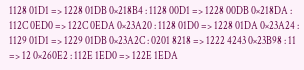1128 01D1 => 1228 01DB 0×218B4 : 1128 00D1 => 1228 00DB 0×218DA : 112C 0ED0 => 122C 0EDA 0×23A20 : 1128 01D0 => 1228 01DA 0×23A24 : 1129 01D1 => 1229 01DB 0×23A2C : 0201 8218 => 1222 4243 0×23B98 : 11 => 12 0×260E2 : 112E 1ED0 => 122E 1EDA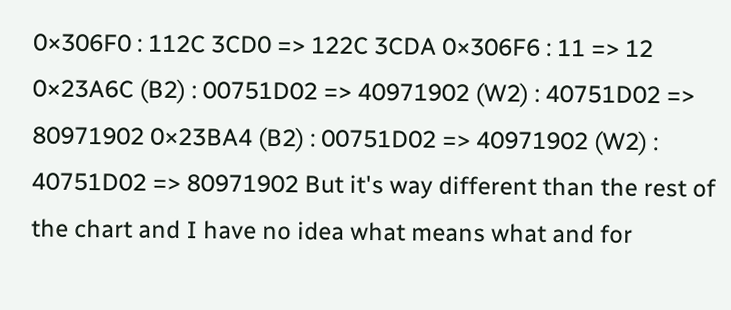0×306F0 : 112C 3CD0 => 122C 3CDA 0×306F6 : 11 => 12 0×23A6C (B2) : 00751D02 => 40971902 (W2) : 40751D02 => 80971902 0×23BA4 (B2) : 00751D02 => 40971902 (W2) : 40751D02 => 80971902 But it's way different than the rest of the chart and I have no idea what means what and for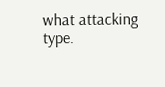what attacking type.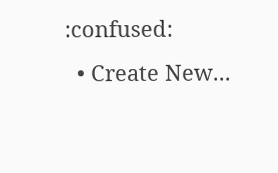:confused:
  • Create New...